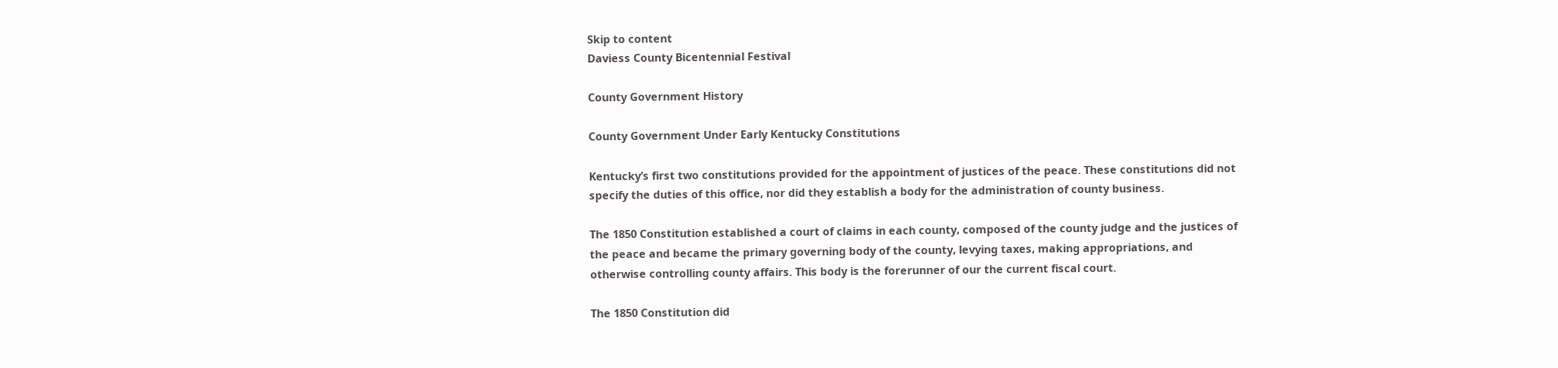Skip to content
Daviess County Bicentennial Festival

County Government History

County Government Under Early Kentucky Constitutions

Kentucky’s first two constitutions provided for the appointment of justices of the peace. These constitutions did not specify the duties of this office, nor did they establish a body for the administration of county business.

The 1850 Constitution established a court of claims in each county, composed of the county judge and the justices of the peace and became the primary governing body of the county, levying taxes, making appropriations, and otherwise controlling county affairs. This body is the forerunner of our the current fiscal court.

The 1850 Constitution did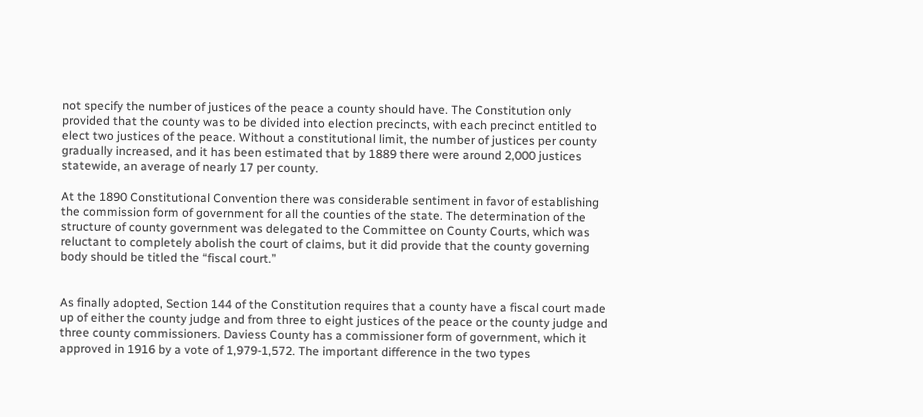not specify the number of justices of the peace a county should have. The Constitution only provided that the county was to be divided into election precincts, with each precinct entitled to elect two justices of the peace. Without a constitutional limit, the number of justices per county gradually increased, and it has been estimated that by 1889 there were around 2,000 justices statewide, an average of nearly 17 per county.

At the 1890 Constitutional Convention there was considerable sentiment in favor of establishing the commission form of government for all the counties of the state. The determination of the structure of county government was delegated to the Committee on County Courts, which was reluctant to completely abolish the court of claims, but it did provide that the county governing body should be titled the “fiscal court.”


As finally adopted, Section 144 of the Constitution requires that a county have a fiscal court made up of either the county judge and from three to eight justices of the peace or the county judge and three county commissioners. Daviess County has a commissioner form of government, which it approved in 1916 by a vote of 1,979-1,572. The important difference in the two types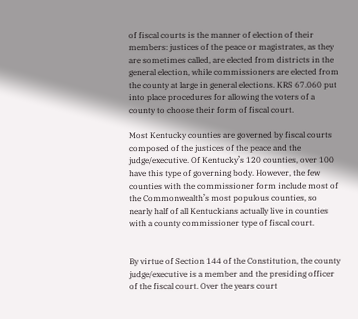of fiscal courts is the manner of election of their members: justices of the peace or magistrates, as they are sometimes called, are elected from districts in the general election, while commissioners are elected from the county at large in general elections. KRS 67.060 put into place procedures for allowing the voters of a county to choose their form of fiscal court.

Most Kentucky counties are governed by fiscal courts composed of the justices of the peace and the judge/executive. Of Kentucky’s 120 counties, over 100 have this type of governing body. However, the few counties with the commissioner form include most of the Commonwealth’s most populous counties, so nearly half of all Kentuckians actually live in counties with a county commissioner type of fiscal court.


By virtue of Section 144 of the Constitution, the county judge/executive is a member and the presiding officer of the fiscal court. Over the years court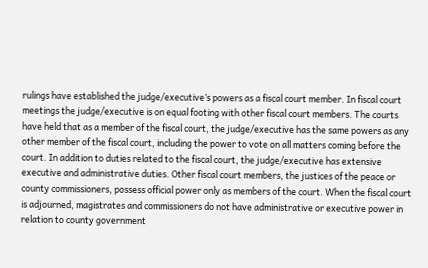rulings have established the judge/executive’s powers as a fiscal court member. In fiscal court meetings the judge/executive is on equal footing with other fiscal court members. The courts have held that as a member of the fiscal court, the judge/executive has the same powers as any other member of the fiscal court, including the power to vote on all matters coming before the court. In addition to duties related to the fiscal court, the judge/executive has extensive executive and administrative duties. Other fiscal court members, the justices of the peace or county commissioners, possess official power only as members of the court. When the fiscal court is adjourned, magistrates and commissioners do not have administrative or executive power in relation to county government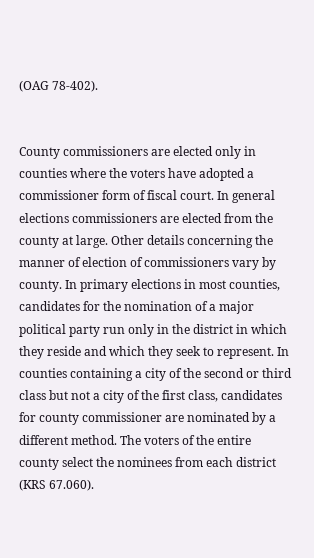(OAG 78-402).


County commissioners are elected only in counties where the voters have adopted a commissioner form of fiscal court. In general elections commissioners are elected from the county at large. Other details concerning the manner of election of commissioners vary by county. In primary elections in most counties, candidates for the nomination of a major political party run only in the district in which they reside and which they seek to represent. In counties containing a city of the second or third class but not a city of the first class, candidates for county commissioner are nominated by a different method. The voters of the entire county select the nominees from each district (KRS 67.060).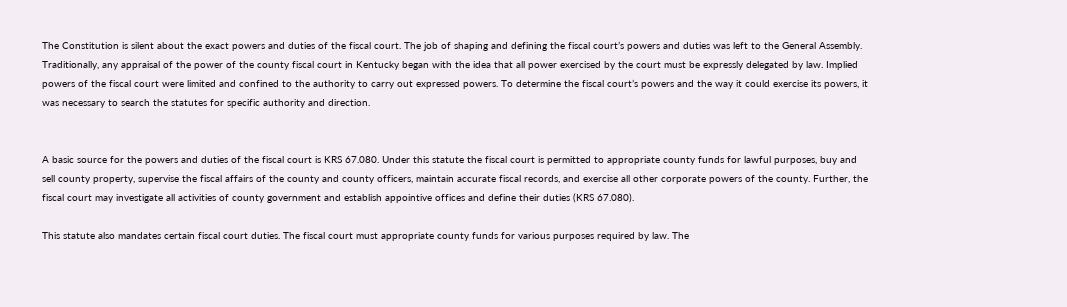The Constitution is silent about the exact powers and duties of the fiscal court. The job of shaping and defining the fiscal court’s powers and duties was left to the General Assembly. Traditionally, any appraisal of the power of the county fiscal court in Kentucky began with the idea that all power exercised by the court must be expressly delegated by law. Implied powers of the fiscal court were limited and confined to the authority to carry out expressed powers. To determine the fiscal court’s powers and the way it could exercise its powers, it was necessary to search the statutes for specific authority and direction.


A basic source for the powers and duties of the fiscal court is KRS 67.080. Under this statute the fiscal court is permitted to appropriate county funds for lawful purposes, buy and sell county property, supervise the fiscal affairs of the county and county officers, maintain accurate fiscal records, and exercise all other corporate powers of the county. Further, the fiscal court may investigate all activities of county government and establish appointive offices and define their duties (KRS 67.080).

This statute also mandates certain fiscal court duties. The fiscal court must appropriate county funds for various purposes required by law. The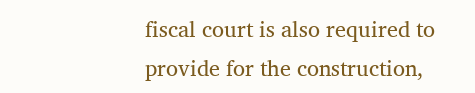fiscal court is also required to provide for the construction,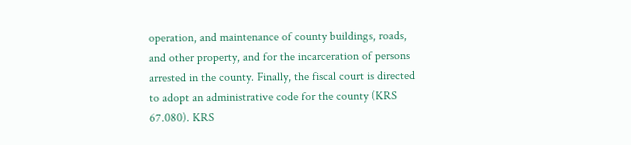operation, and maintenance of county buildings, roads, and other property, and for the incarceration of persons arrested in the county. Finally, the fiscal court is directed to adopt an administrative code for the county (KRS 67.080). KRS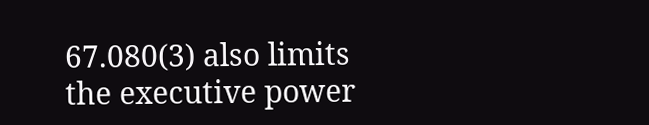67.080(3) also limits the executive power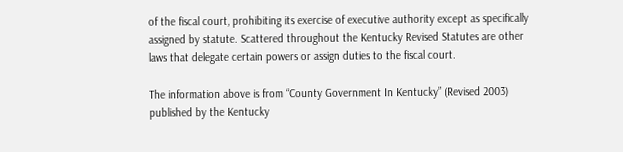of the fiscal court, prohibiting its exercise of executive authority except as specifically assigned by statute. Scattered throughout the Kentucky Revised Statutes are other laws that delegate certain powers or assign duties to the fiscal court.

The information above is from “County Government In Kentucky” (Revised 2003) published by the Kentucky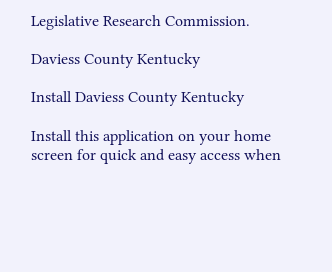Legislative Research Commission.

Daviess County Kentucky

Install Daviess County Kentucky

Install this application on your home screen for quick and easy access when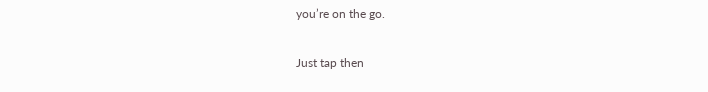you’re on the go.

Just tap then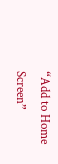“Add to Home Screen”